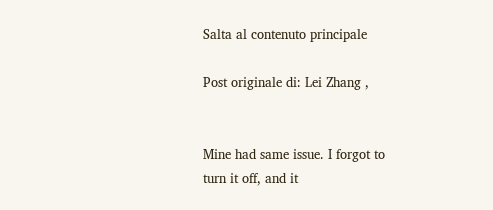Salta al contenuto principale

Post originale di: Lei Zhang ,


Mine had same issue. I forgot to turn it off, and it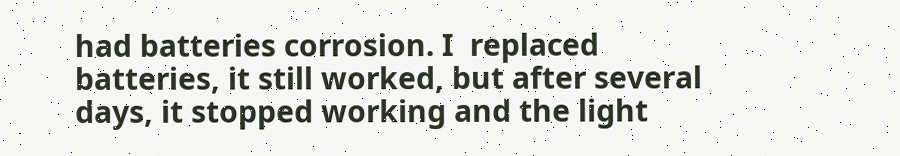had batteries corrosion. I  replaced batteries, it still worked, but after several days, it stopped working and the light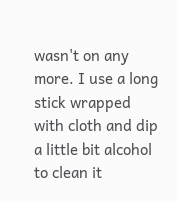wasn't on any more. I use a long stick wrapped with cloth and dip a little bit alcohol to clean it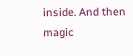inside. And then magic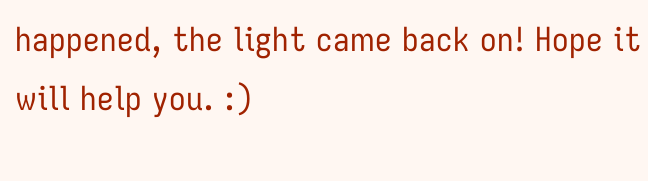happened, the light came back on! Hope it will help you. :)